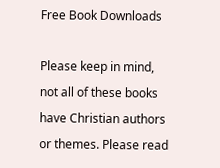Free Book Downloads

Please keep in mind, not all of these books have Christian authors or themes. Please read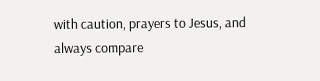with caution, prayers to Jesus, and always compare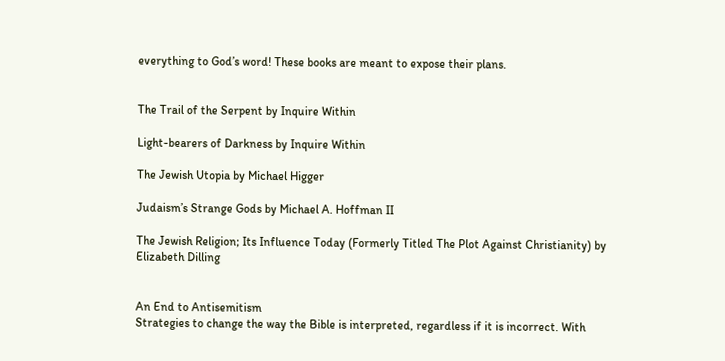everything to God’s word! These books are meant to expose their plans.


The Trail of the Serpent by Inquire Within

Light-bearers of Darkness by Inquire Within

The Jewish Utopia by Michael Higger

Judaism’s Strange Gods by Michael A. Hoffman II

The Jewish Religion; Its Influence Today (Formerly Titled The Plot Against Christianity) by Elizabeth Dilling


An End to Antisemitism
Strategies to change the way the Bible is interpreted, regardless if it is incorrect. With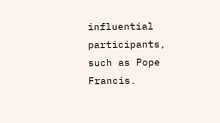influential participants, such as Pope Francis.